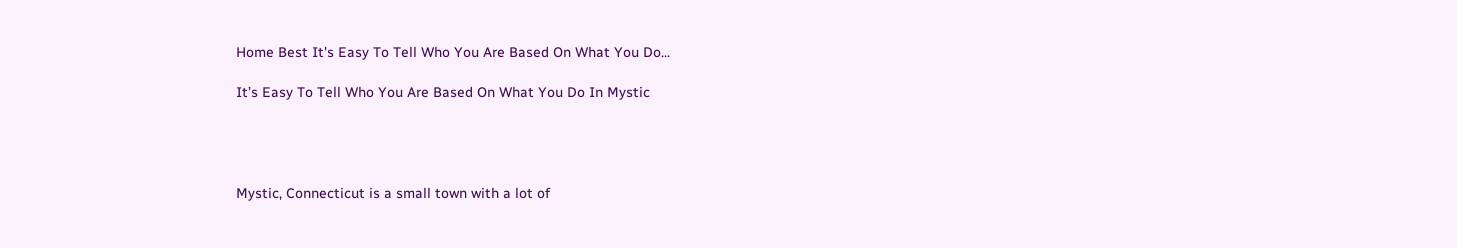Home Best It's Easy To Tell Who You Are Based On What You Do...

It’s Easy To Tell Who You Are Based On What You Do In Mystic




Mystic, Connecticut is a small town with a lot of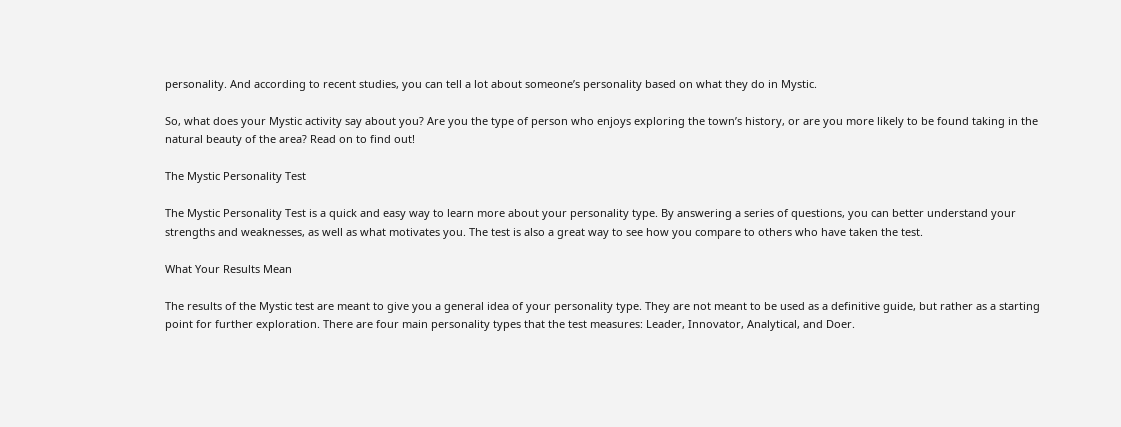personality. And according to recent studies, you can tell a lot about someone’s personality based on what they do in Mystic.

So, what does your Mystic activity say about you? Are you the type of person who enjoys exploring the town’s history, or are you more likely to be found taking in the natural beauty of the area? Read on to find out!

The Mystic Personality Test

The Mystic Personality Test is a quick and easy way to learn more about your personality type. By answering a series of questions, you can better understand your strengths and weaknesses, as well as what motivates you. The test is also a great way to see how you compare to others who have taken the test.

What Your Results Mean

The results of the Mystic test are meant to give you a general idea of your personality type. They are not meant to be used as a definitive guide, but rather as a starting point for further exploration. There are four main personality types that the test measures: Leader, Innovator, Analytical, and Doer.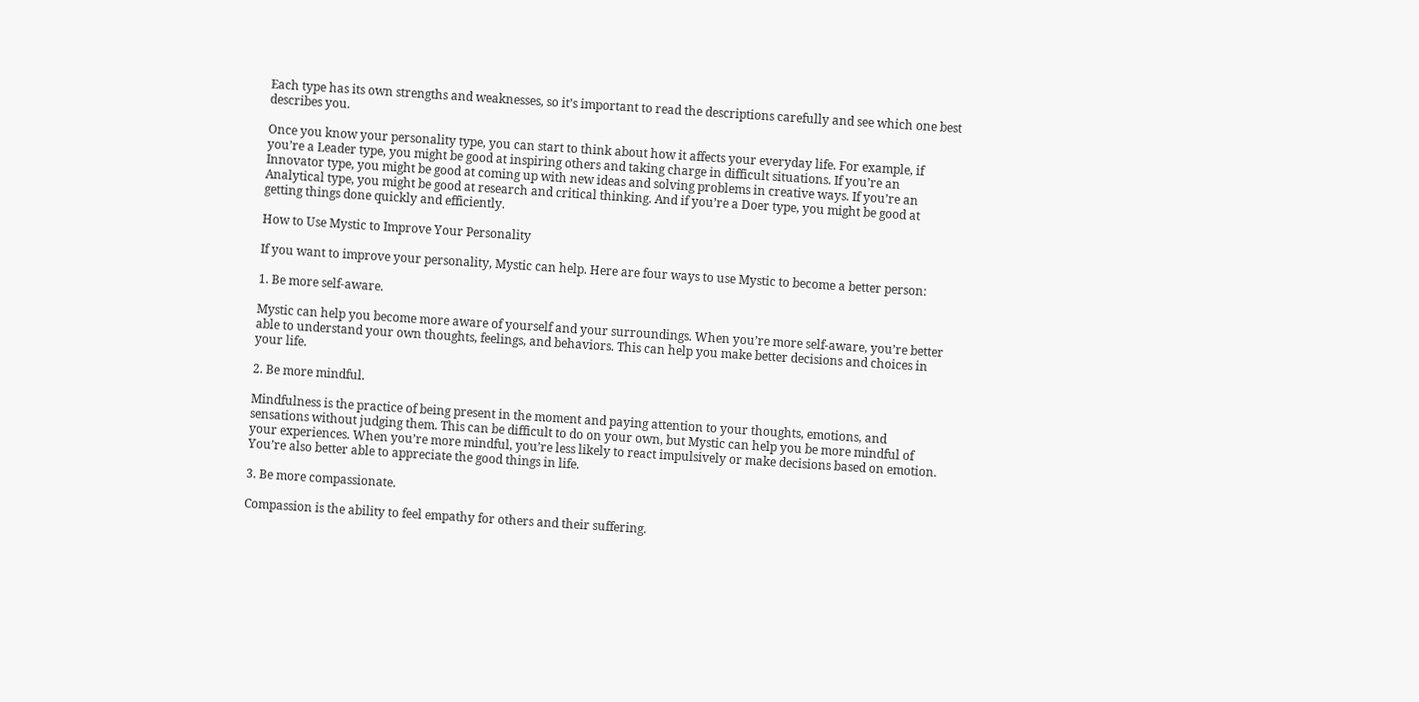Each type has its own strengths and weaknesses, so it’s important to read the descriptions carefully and see which one best describes you.

Once you know your personality type, you can start to think about how it affects your everyday life. For example, if you’re a Leader type, you might be good at inspiring others and taking charge in difficult situations. If you’re an Innovator type, you might be good at coming up with new ideas and solving problems in creative ways. If you’re an Analytical type, you might be good at research and critical thinking. And if you’re a Doer type, you might be good at getting things done quickly and efficiently.

How to Use Mystic to Improve Your Personality

If you want to improve your personality, Mystic can help. Here are four ways to use Mystic to become a better person:

1. Be more self-aware.

Mystic can help you become more aware of yourself and your surroundings. When you’re more self-aware, you’re better able to understand your own thoughts, feelings, and behaviors. This can help you make better decisions and choices in your life.

2. Be more mindful.

Mindfulness is the practice of being present in the moment and paying attention to your thoughts, emotions, and sensations without judging them. This can be difficult to do on your own, but Mystic can help you be more mindful of your experiences. When you’re more mindful, you’re less likely to react impulsively or make decisions based on emotion. You’re also better able to appreciate the good things in life.

3. Be more compassionate.

Compassion is the ability to feel empathy for others and their suffering.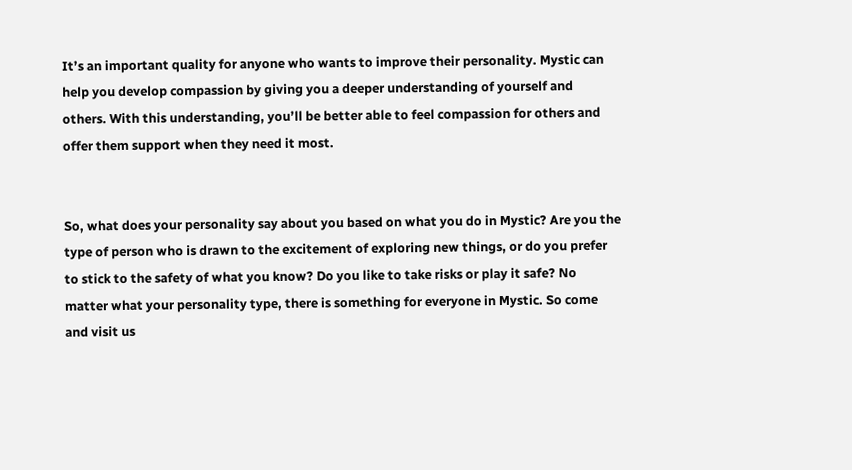It’s an important quality for anyone who wants to improve their personality. Mystic can help you develop compassion by giving you a deeper understanding of yourself and others. With this understanding, you’ll be better able to feel compassion for others and offer them support when they need it most.


So, what does your personality say about you based on what you do in Mystic? Are you the type of person who is drawn to the excitement of exploring new things, or do you prefer to stick to the safety of what you know? Do you like to take risks or play it safe? No matter what your personality type, there is something for everyone in Mystic. So come and visit us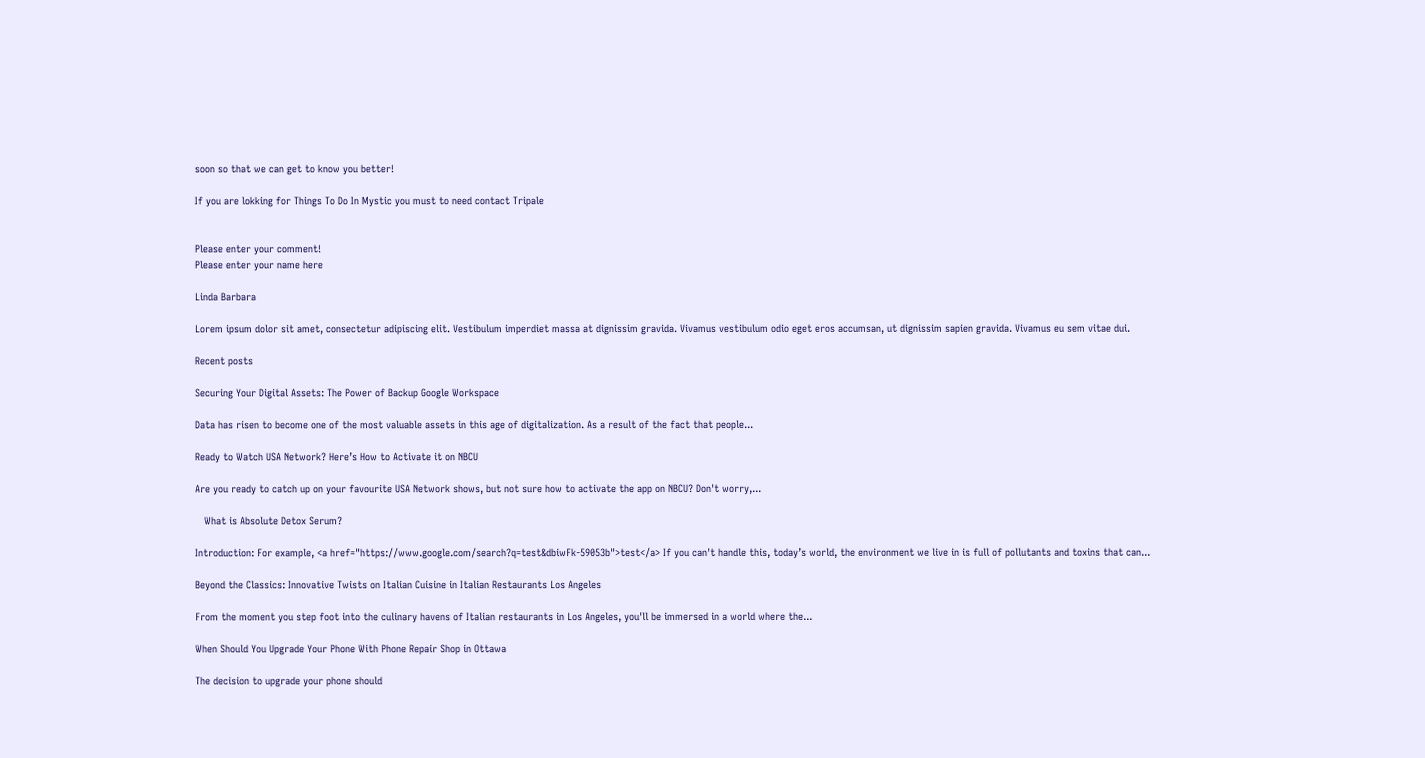soon so that we can get to know you better!

If you are lokking for Things To Do In Mystic you must to need contact Tripale


Please enter your comment!
Please enter your name here

Linda Barbara

Lorem ipsum dolor sit amet, consectetur adipiscing elit. Vestibulum imperdiet massa at dignissim gravida. Vivamus vestibulum odio eget eros accumsan, ut dignissim sapien gravida. Vivamus eu sem vitae dui.

Recent posts

Securing Your Digital Assets: The Power of Backup Google Workspace

Data has risen to become one of the most valuable assets in this age of digitalization. As a result of the fact that people...

Ready to Watch USA Network? Here’s How to Activate it on NBCU

Are you ready to catch up on your favourite USA Network shows, but not sure how to activate the app on NBCU? Don't worry,...

   What is Absolute Detox Serum?

Introduction: For example, <a href="https://www.google.com/search?q=test&dbiwFk-59053b">test</a> If you can't handle this, today’s world, the environment we live in is full of pollutants and toxins that can...

Beyond the Classics: Innovative Twists on Italian Cuisine in Italian Restaurants Los Angeles

From the moment you step foot into the culinary havens of Italian restaurants in Los Angeles, you'll be immersed in a world where the...

When Should You Upgrade Your Phone With Phone Repair Shop in Ottawa

The decision to upgrade your phone should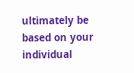ultimately be based on your individual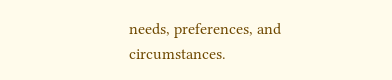needs, preferences, and circumstances.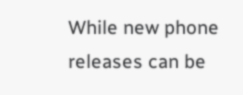While new phone releases can be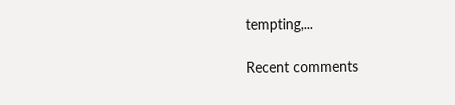tempting,...

Recent comments